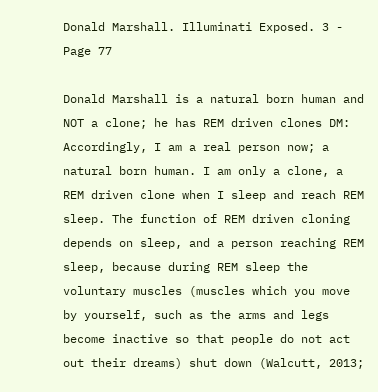Donald Marshall. Illuminati Exposed. 3 - Page 77

Donald Marshall is a natural born human and NOT a clone; he has REM driven clones DM: Accordingly, I am a real person now; a natural born human. I am only a clone, a REM driven clone when I sleep and reach REM sleep. The function of REM driven cloning depends on sleep, and a person reaching REM sleep, because during REM sleep the voluntary muscles (muscles which you move by yourself, such as the arms and legs become inactive so that people do not act out their dreams) shut down (Walcutt, 2013;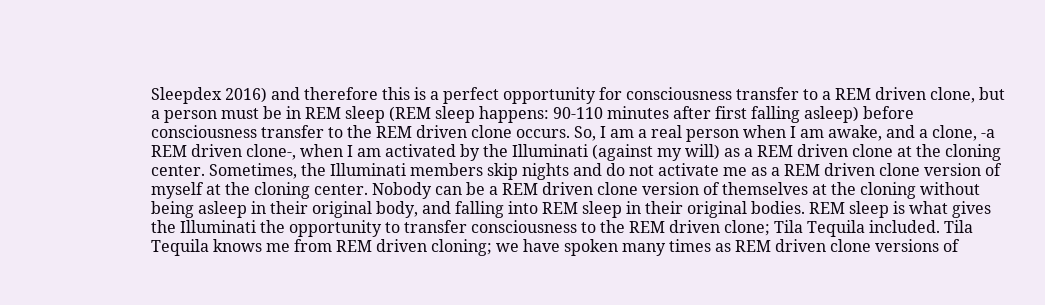Sleepdex 2016) and therefore this is a perfect opportunity for consciousness transfer to a REM driven clone, but a person must be in REM sleep (REM sleep happens: 90-110 minutes after first falling asleep) before consciousness transfer to the REM driven clone occurs. So, I am a real person when I am awake, and a clone, -a REM driven clone-, when I am activated by the Illuminati (against my will) as a REM driven clone at the cloning center. Sometimes, the Illuminati members skip nights and do not activate me as a REM driven clone version of myself at the cloning center. Nobody can be a REM driven clone version of themselves at the cloning without being asleep in their original body, and falling into REM sleep in their original bodies. REM sleep is what gives the Illuminati the opportunity to transfer consciousness to the REM driven clone; Tila Tequila included. Tila Tequila knows me from REM driven cloning; we have spoken many times as REM driven clone versions of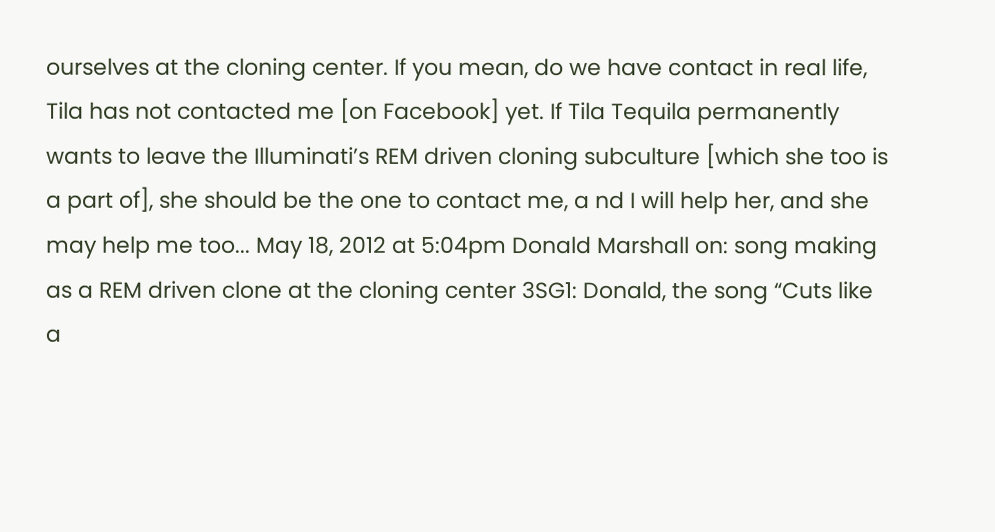ourselves at the cloning center. If you mean, do we have contact in real life, Tila has not contacted me [on Facebook] yet. If Tila Tequila permanently wants to leave the Illuminati’s REM driven cloning subculture [which she too is a part of], she should be the one to contact me, a nd I will help her, and she may help me too... May 18, 2012 at 5:04pm Donald Marshall on: song making as a REM driven clone at the cloning center 3SG1: Donald, the song “Cuts like a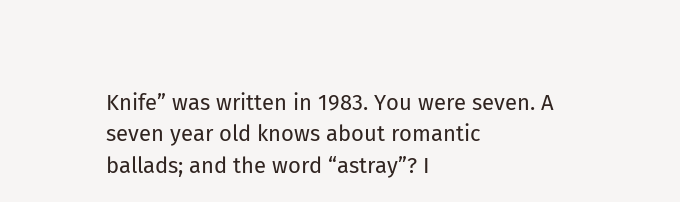Knife” was written in 1983. You were seven. A seven year old knows about romantic ballads; and the word “astray”? I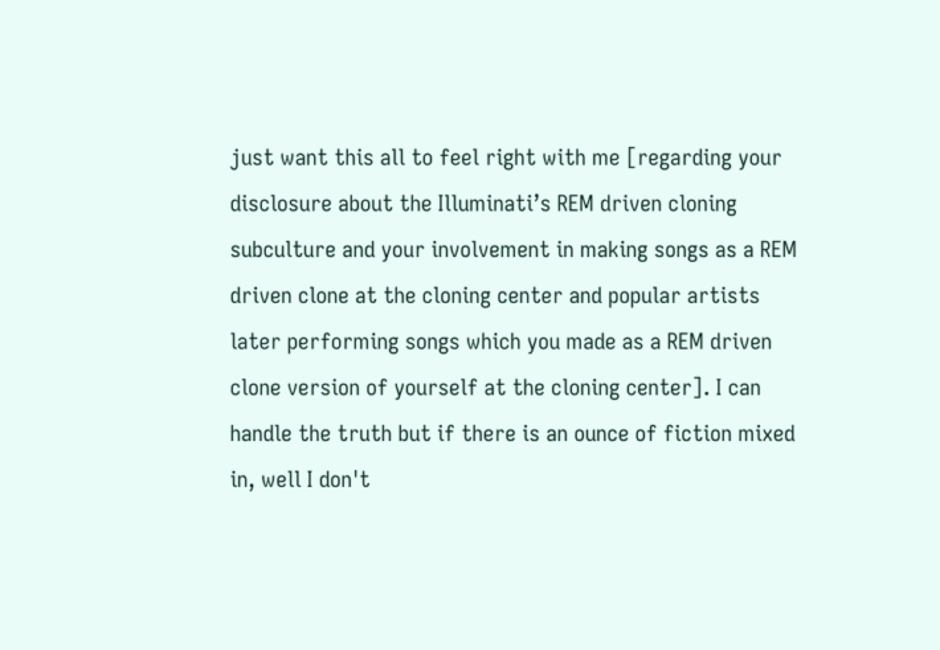just want this all to feel right with me [regarding your disclosure about the Illuminati’s REM driven cloning subculture and your involvement in making songs as a REM driven clone at the cloning center and popular artists later performing songs which you made as a REM driven clone version of yourself at the cloning center]. I can handle the truth but if there is an ounce of fiction mixed in, well I don't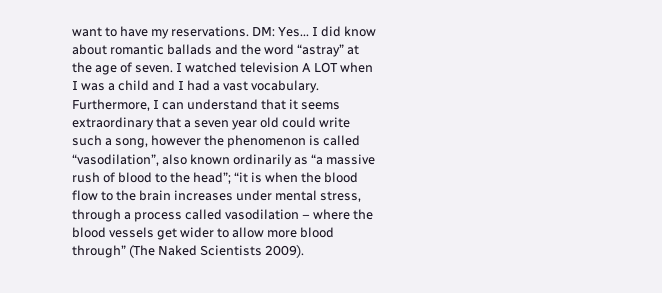want to have my reservations. DM: Yes... I did know about romantic ballads and the word “astray” at the age of seven. I watched television A LOT when I was a child and I had a vast vocabulary. Furthermore, I can understand that it seems extraordinary that a seven year old could write such a song, however the phenomenon is called “vasodilation”, also known ordinarily as “a massive rush of blood to the head”; “it is when the blood flow to the brain increases under mental stress, through a process called vasodilation – where the blood vessels get wider to allow more blood through” (The Naked Scientists 2009).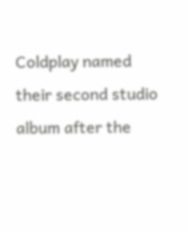Coldplay named their second studio album after the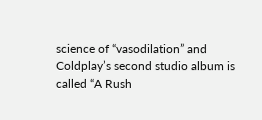science of “vasodilation” and Coldplay’s second studio album is called “A Rush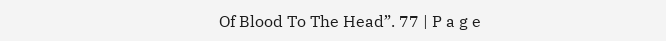Of Blood To The Head”. 77 | P a g e